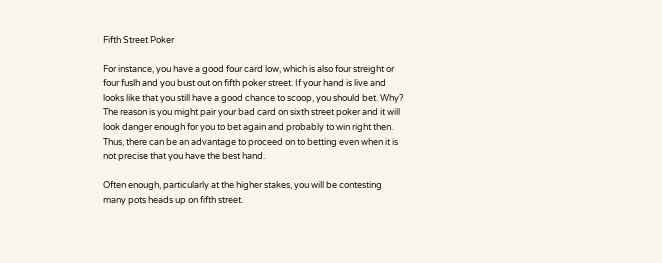Fifth Street Poker

For instance, you have a good four card low, which is also four streight or four fuslh and you bust out on fifth poker street. If your hand is live and looks like that you still have a good chance to scoop, you should bet. Why? The reason is you might pair your bad card on sixth street poker and it will look danger enough for you to bet again and probably to win right then. Thus, there can be an advantage to proceed on to betting even when it is not precise that you have the best hand.

Often enough, particularly at the higher stakes, you will be contesting many pots heads up on fifth street.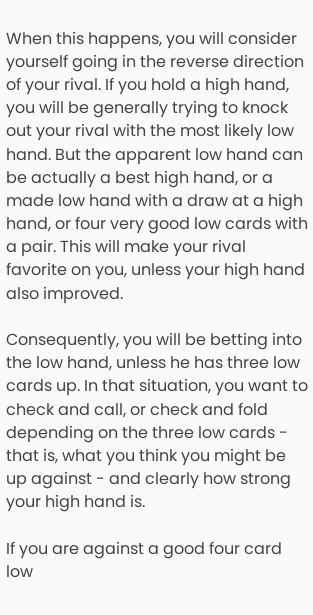When this happens, you will consider yourself going in the reverse direction of your rival. If you hold a high hand, you will be generally trying to knock out your rival with the most likely low hand. But the apparent low hand can be actually a best high hand, or a made low hand with a draw at a high hand, or four very good low cards with a pair. This will make your rival favorite on you, unless your high hand also improved.

Consequently, you will be betting into the low hand, unless he has three low cards up. In that situation, you want to check and call, or check and fold depending on the three low cards - that is, what you think you might be up against - and clearly how strong your high hand is.

If you are against a good four card low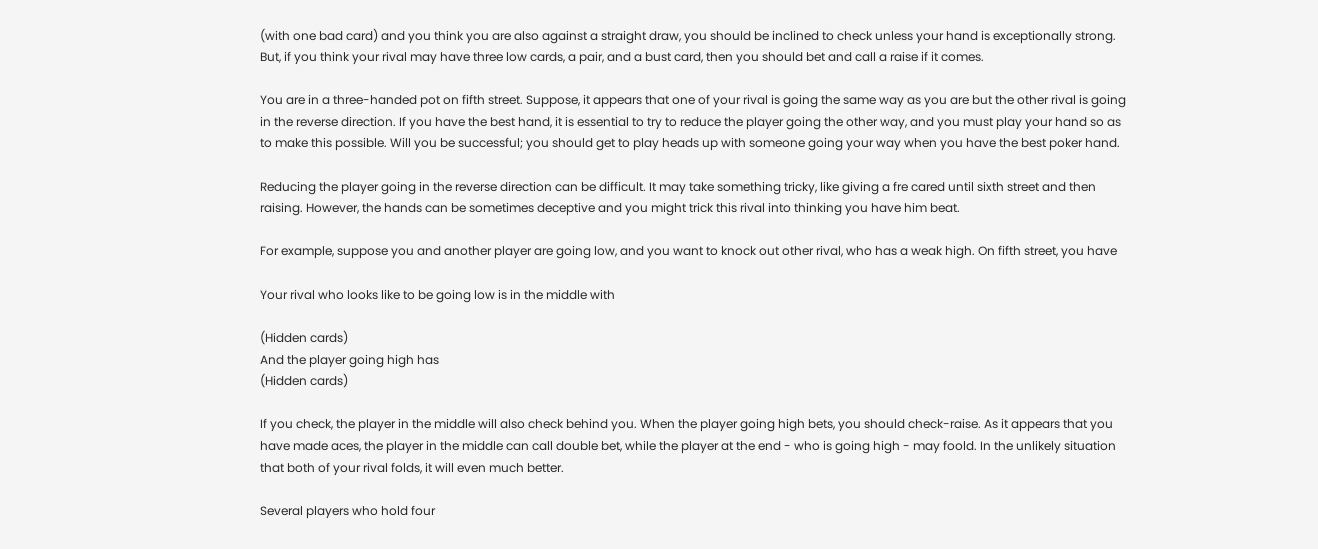(with one bad card) and you think you are also against a straight draw, you should be inclined to check unless your hand is exceptionally strong. But, if you think your rival may have three low cards, a pair, and a bust card, then you should bet and call a raise if it comes.

You are in a three-handed pot on fifth street. Suppose, it appears that one of your rival is going the same way as you are but the other rival is going in the reverse direction. If you have the best hand, it is essential to try to reduce the player going the other way, and you must play your hand so as to make this possible. Will you be successful; you should get to play heads up with someone going your way when you have the best poker hand.

Reducing the player going in the reverse direction can be difficult. It may take something tricky, like giving a fre cared until sixth street and then raising. However, the hands can be sometimes deceptive and you might trick this rival into thinking you have him beat.

For example, suppose you and another player are going low, and you want to knock out other rival, who has a weak high. On fifth street, you have

Your rival who looks like to be going low is in the middle with

(Hidden cards)
And the player going high has
(Hidden cards)

If you check, the player in the middle will also check behind you. When the player going high bets, you should check-raise. As it appears that you have made aces, the player in the middle can call double bet, while the player at the end - who is going high - may foold. In the unlikely situation that both of your rival folds, it will even much better.

Several players who hold four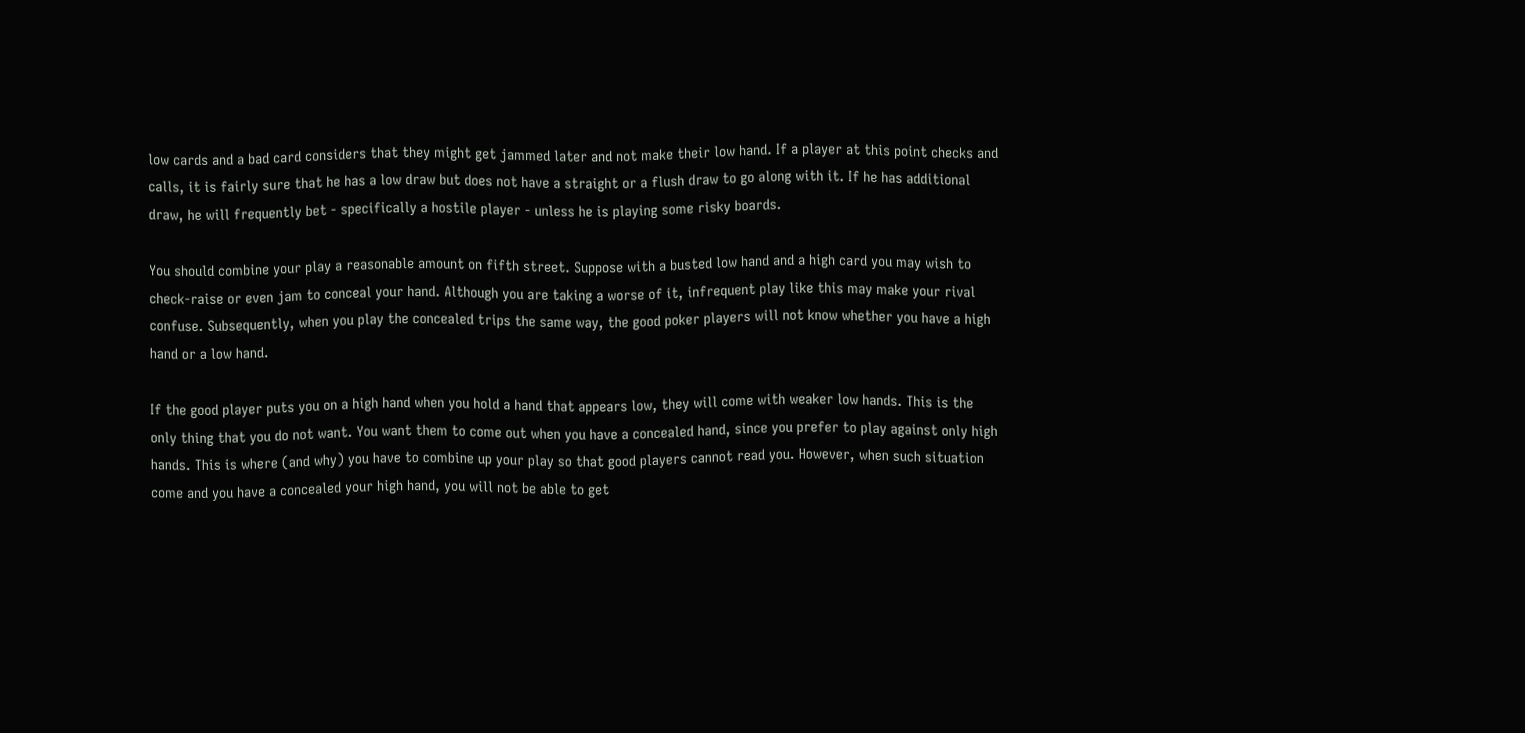low cards and a bad card considers that they might get jammed later and not make their low hand. If a player at this point checks and calls, it is fairly sure that he has a low draw but does not have a straight or a flush draw to go along with it. If he has additional draw, he will frequently bet - specifically a hostile player - unless he is playing some risky boards.

You should combine your play a reasonable amount on fifth street. Suppose with a busted low hand and a high card you may wish to check-raise or even jam to conceal your hand. Although you are taking a worse of it, infrequent play like this may make your rival confuse. Subsequently, when you play the concealed trips the same way, the good poker players will not know whether you have a high hand or a low hand.

If the good player puts you on a high hand when you hold a hand that appears low, they will come with weaker low hands. This is the only thing that you do not want. You want them to come out when you have a concealed hand, since you prefer to play against only high hands. This is where (and why) you have to combine up your play so that good players cannot read you. However, when such situation come and you have a concealed your high hand, you will not be able to get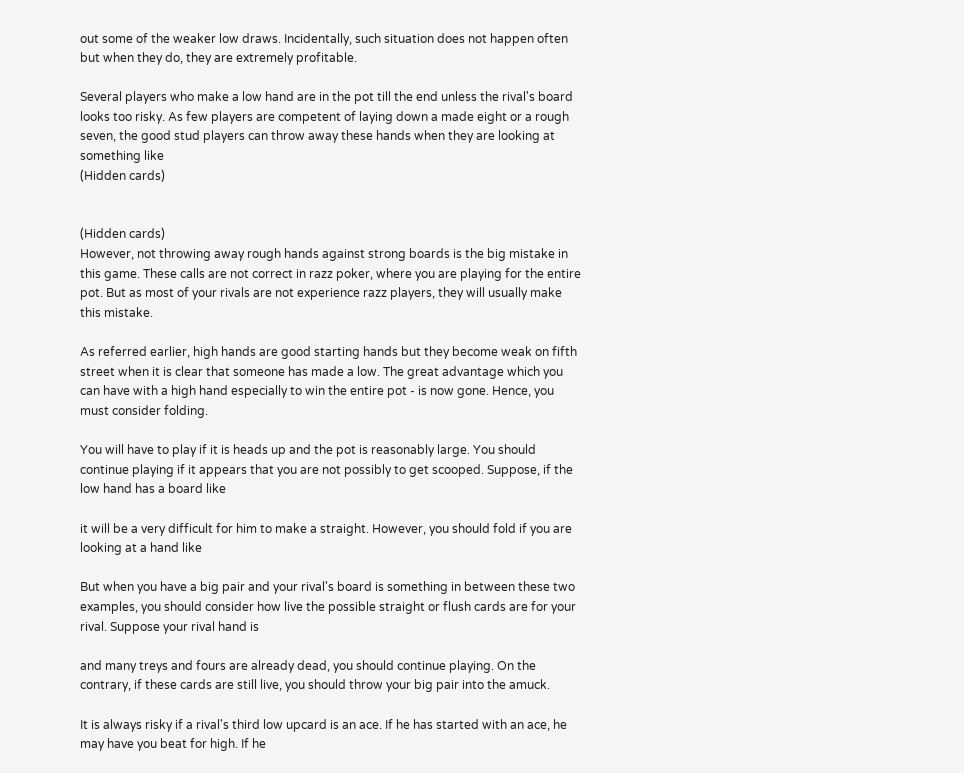out some of the weaker low draws. Incidentally, such situation does not happen often but when they do, they are extremely profitable.

Several players who make a low hand are in the pot till the end unless the rival's board looks too risky. As few players are competent of laying down a made eight or a rough seven, the good stud players can throw away these hands when they are looking at something like
(Hidden cards)


(Hidden cards)
However, not throwing away rough hands against strong boards is the big mistake in this game. These calls are not correct in razz poker, where you are playing for the entire pot. But as most of your rivals are not experience razz players, they will usually make this mistake.

As referred earlier, high hands are good starting hands but they become weak on fifth street when it is clear that someone has made a low. The great advantage which you can have with a high hand especially to win the entire pot - is now gone. Hence, you must consider folding.

You will have to play if it is heads up and the pot is reasonably large. You should continue playing if it appears that you are not possibly to get scooped. Suppose, if the low hand has a board like

it will be a very difficult for him to make a straight. However, you should fold if you are looking at a hand like

But when you have a big pair and your rival's board is something in between these two examples, you should consider how live the possible straight or flush cards are for your rival. Suppose your rival hand is

and many treys and fours are already dead, you should continue playing. On the contrary, if these cards are still live, you should throw your big pair into the amuck.

It is always risky if a rival's third low upcard is an ace. If he has started with an ace, he may have you beat for high. If he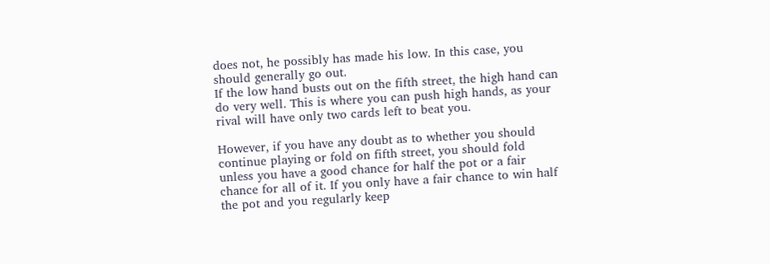does not, he possibly has made his low. In this case, you should generally go out.
If the low hand busts out on the fifth street, the high hand can do very well. This is where you can push high hands, as your rival will have only two cards left to beat you.

However, if you have any doubt as to whether you should continue playing or fold on fifth street, you should fold unless you have a good chance for half the pot or a fair chance for all of it. If you only have a fair chance to win half the pot and you regularly keep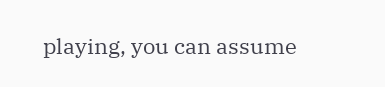playing, you can assume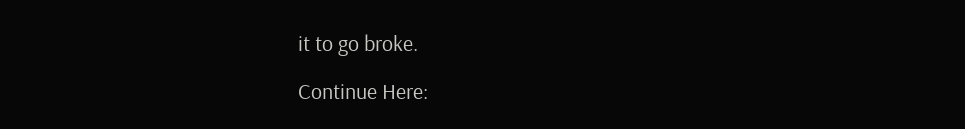it to go broke.

Continue Here: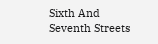Sixth And Seventh Streets